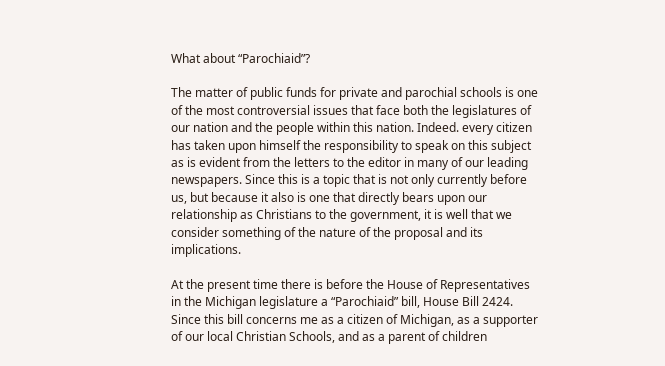What about “Parochiaid”?

The matter of public funds for private and parochial schools is one of the most controversial issues that face both the legislatures of our nation and the people within this nation. Indeed. every citizen has taken upon himself the responsibility to speak on this subject as is evident from the letters to the editor in many of our leading newspapers. Since this is a topic that is not only currently before us, but because it also is one that directly bears upon our relationship as Christians to the government, it is well that we consider something of the nature of the proposal and its implications.

At the present time there is before the House of Representatives in the Michigan legislature a “Parochiaid” bill, House Bill 2424. Since this bill concerns me as a citizen of Michigan, as a supporter of our local Christian Schools, and as a parent of children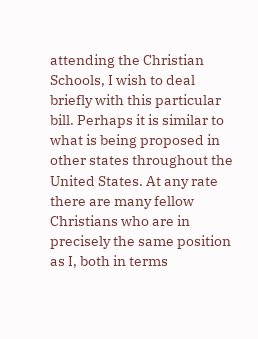attending the Christian Schools, I wish to deal briefly with this particular bill. Perhaps it is similar to what is being proposed in other states throughout the United States. At any rate there are many fellow Christians who are in precisely the same position as I, both in terms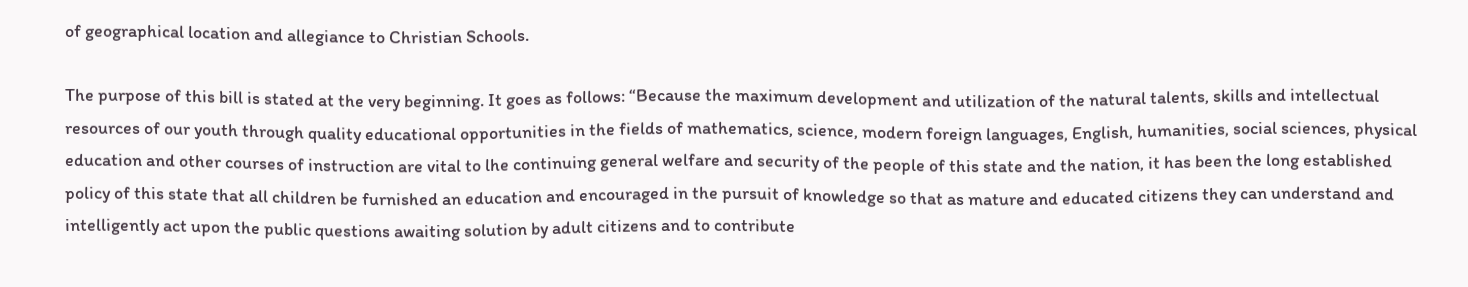of geographical location and allegiance to Christian Schools.

The purpose of this bill is stated at the very beginning. It goes as follows: “Because the maximum development and utilization of the natural talents, skills and intellectual resources of our youth through quality educational opportunities in the fields of mathematics, science, modern foreign languages, English, humanities, social sciences, physical education and other courses of instruction are vital to lhe continuing general welfare and security of the people of this state and the nation, it has been the long established policy of this state that all children be furnished an education and encouraged in the pursuit of knowledge so that as mature and educated citizens they can understand and intelligently act upon the public questions awaiting solution by adult citizens and to contribute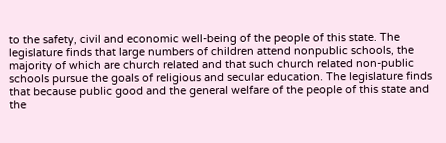to the safety, civil and economic well-being of the people of this state. The legislature finds that large numbers of children attend nonpublic schools, the majority of which are church related and that such church related non-public schools pursue the goals of religious and secular education. The legislature finds that because public good and the general welfare of the people of this state and the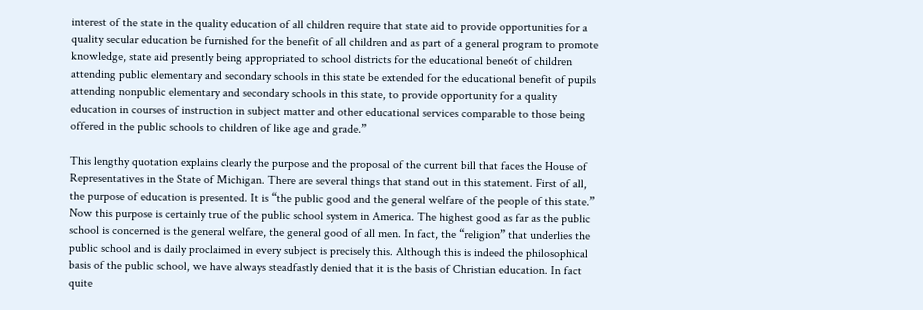interest of the state in the quality education of all children require that state aid to provide opportunities for a quality secular education be furnished for the benefit of all children and as part of a general program to promote knowledge, state aid presently being appropriated to school districts for the educational bene6t of children attending public elementary and secondary schools in this state be extended for the educational benefit of pupils attending nonpublic elementary and secondary schools in this state, to provide opportunity for a quality education in courses of instruction in subject matter and other educational services comparable to those being offered in the public schools to children of like age and grade.”

This lengthy quotation explains clearly the purpose and the proposal of the current bill that faces the House of Representatives in the State of Michigan. There are several things that stand out in this statement. First of all, the purpose of education is presented. It is “the public good and the general welfare of the people of this state.” Now this purpose is certainly true of the public school system in America. The highest good as far as the public school is concerned is the general welfare, the general good of all men. In fact, the “religion” that underlies the public school and is daily proclaimed in every subject is precisely this. Although this is indeed the philosophical basis of the public school, we have always steadfastly denied that it is the basis of Christian education. In fact quite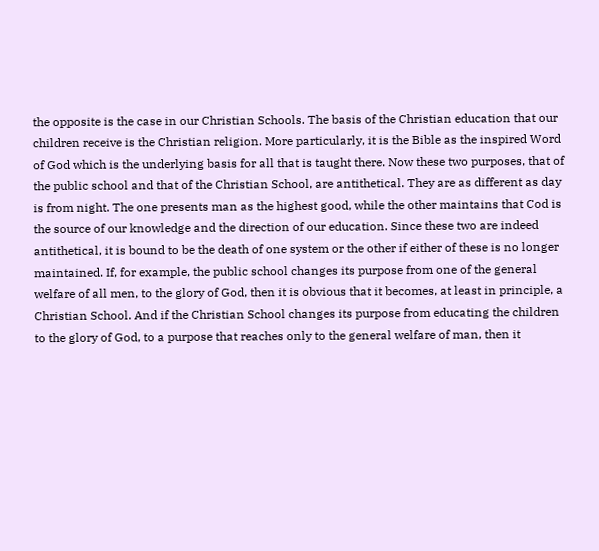the opposite is the case in our Christian Schools. The basis of the Christian education that our children receive is the Christian religion. More particularly, it is the Bible as the inspired Word of God which is the underlying basis for all that is taught there. Now these two purposes, that of the public school and that of the Christian School, are antithetical. They are as different as day is from night. The one presents man as the highest good, while the other maintains that Cod is the source of our knowledge and the direction of our education. Since these two are indeed antithetical, it is bound to be the death of one system or the other if either of these is no longer maintained. If, for example, the public school changes its purpose from one of the general welfare of all men, to the glory of God, then it is obvious that it becomes, at least in principle, a Christian School. And if the Christian School changes its purpose from educating the children to the glory of God, to a purpose that reaches only to the general welfare of man, then it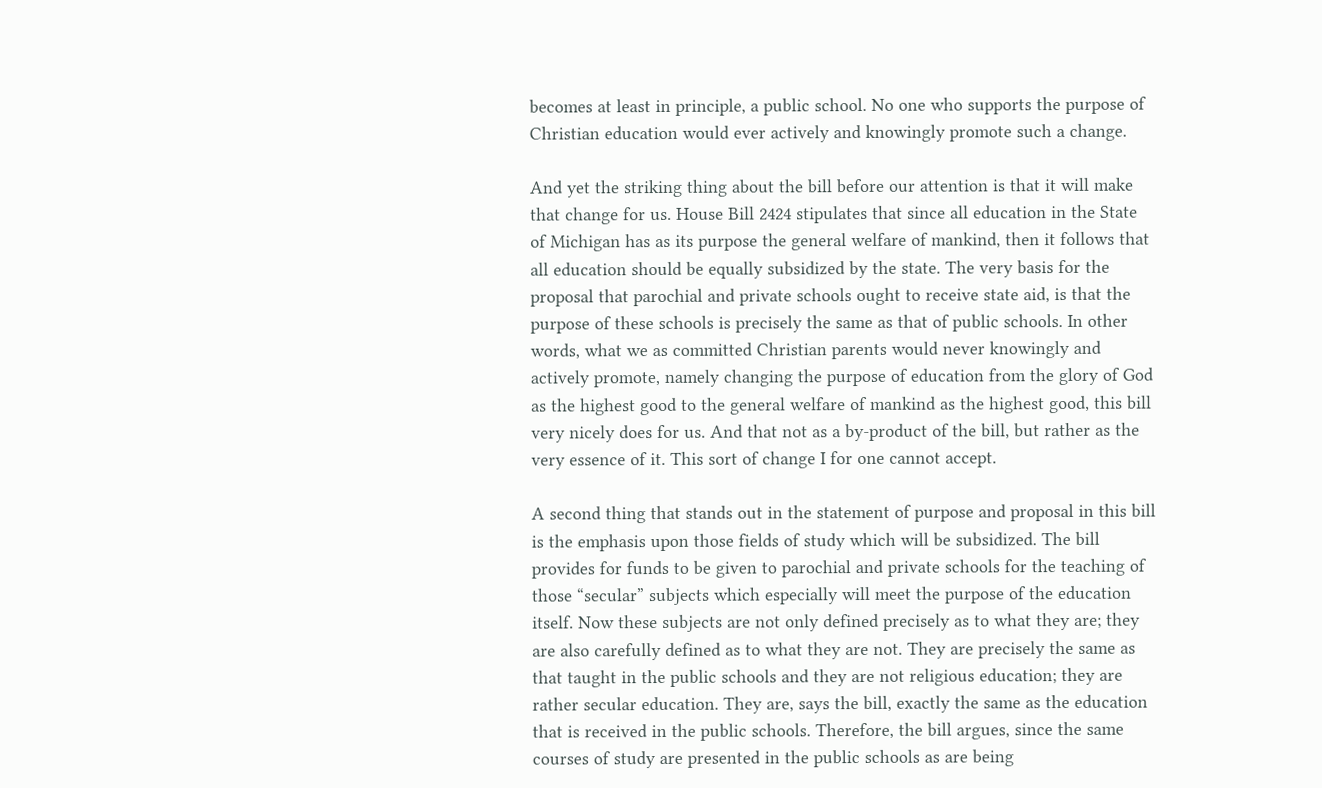becomes at least in principle, a public school. No one who supports the purpose of Christian education would ever actively and knowingly promote such a change.

And yet the striking thing about the bill before our attention is that it will make that change for us. House Bill 2424 stipulates that since all education in the State of Michigan has as its purpose the general welfare of mankind, then it follows that all education should be equally subsidized by the state. The very basis for the proposal that parochial and private schools ought to receive state aid, is that the purpose of these schools is precisely the same as that of public schools. In other words, what we as committed Christian parents would never knowingly and actively promote, namely changing the purpose of education from the glory of God as the highest good to the general welfare of mankind as the highest good, this bill very nicely does for us. And that not as a by-product of the bill, but rather as the very essence of it. This sort of change I for one cannot accept.

A second thing that stands out in the statement of purpose and proposal in this bill is the emphasis upon those fields of study which will be subsidized. The bill provides for funds to be given to parochial and private schools for the teaching of those “secular” subjects which especially will meet the purpose of the education itself. Now these subjects are not only defined precisely as to what they are; they are also carefully defined as to what they are not. They are precisely the same as that taught in the public schools and they are not religious education; they are rather secular education. They are, says the bill, exactly the same as the education that is received in the public schools. Therefore, the bill argues, since the same courses of study are presented in the public schools as are being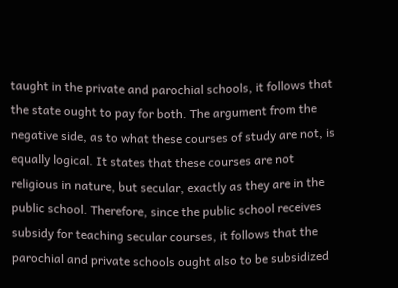taught in the private and parochial schools, it follows that the state ought to pay for both. The argument from the negative side, as to what these courses of study are not, is equally logical. It states that these courses are not religious in nature, but secular, exactly as they are in the public school. Therefore, since the public school receives subsidy for teaching secular courses, it follows that the parochial and private schools ought also to be subsidized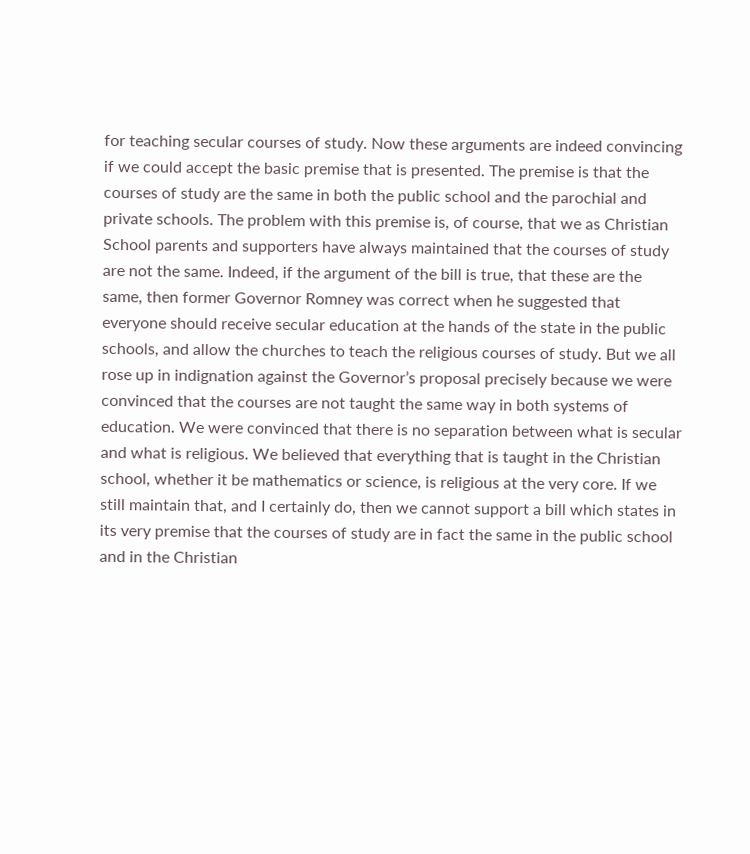for teaching secular courses of study. Now these arguments are indeed convincing if we could accept the basic premise that is presented. The premise is that the courses of study are the same in both the public school and the parochial and private schools. The problem with this premise is, of course, that we as Christian School parents and supporters have always maintained that the courses of study are not the same. Indeed, if the argument of the bill is true, that these are the same, then former Governor Romney was correct when he suggested that everyone should receive secular education at the hands of the state in the public schools, and allow the churches to teach the religious courses of study. But we all rose up in indignation against the Governor’s proposal precisely because we were convinced that the courses are not taught the same way in both systems of education. We were convinced that there is no separation between what is secular and what is religious. We believed that everything that is taught in the Christian school, whether it be mathematics or science, is religious at the very core. If we still maintain that, and I certainly do, then we cannot support a bill which states in its very premise that the courses of study are in fact the same in the public school and in the Christian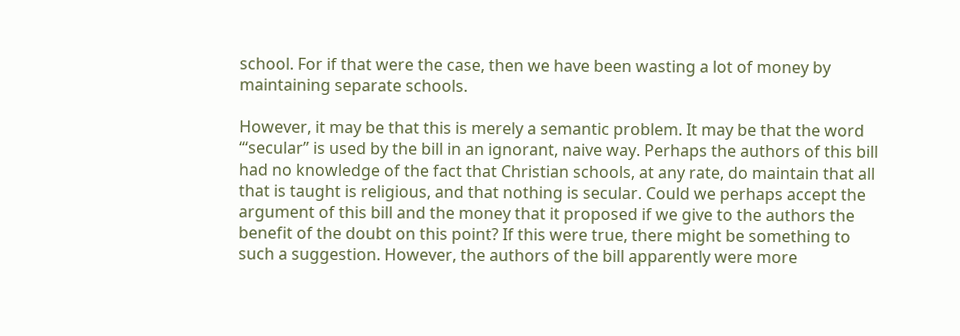school. For if that were the case, then we have been wasting a lot of money by maintaining separate schools.

However, it may be that this is merely a semantic problem. It may be that the word “‘secular” is used by the bill in an ignorant, naive way. Perhaps the authors of this bill had no knowledge of the fact that Christian schools, at any rate, do maintain that all that is taught is religious, and that nothing is secular. Could we perhaps accept the argument of this bill and the money that it proposed if we give to the authors the benefit of the doubt on this point? If this were true, there might be something to such a suggestion. However, the authors of the bill apparently were more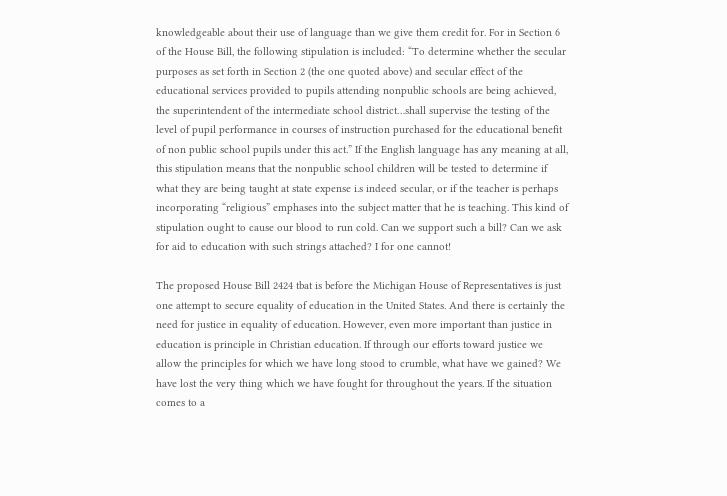knowledgeable about their use of language than we give them credit for. For in Section 6 of the House Bill, the following stipulation is included: “To determine whether the secular purposes as set forth in Section 2 (the one quoted above) and secular effect of the educational services provided to pupils attending nonpublic schools are being achieved, the superintendent of the intermediate school district…shall supervise the testing of the level of pupil performance in courses of instruction purchased for the educational benefit of non public school pupils under this act.” If the English language has any meaning at all, this stipulation means that the nonpublic school children will be tested to determine if what they are being taught at state expense i.s indeed secular, or if the teacher is perhaps incorporating “religious” emphases into the subject matter that he is teaching. This kind of stipulation ought to cause our blood to run cold. Can we support such a bill? Can we ask for aid to education with such strings attached? I for one cannot!

The proposed House Bill 2424 tbat is before the Michigan House of Representatives is just one attempt to secure equality of education in the United States. And there is certainly the need for justice in equality of education. However, even more important than justice in education is principle in Christian education. If through our efforts toward justice we allow the principles for which we have long stood to crumble, what have we gained? We have lost the very thing which we have fought for throughout the years. If the situation comes to a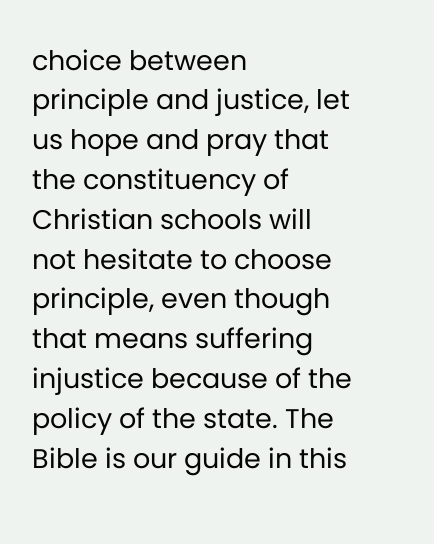choice between principle and justice, let us hope and pray that the constituency of Christian schools will not hesitate to choose principle, even though that means suffering injustice because of the policy of the state. The Bible is our guide in this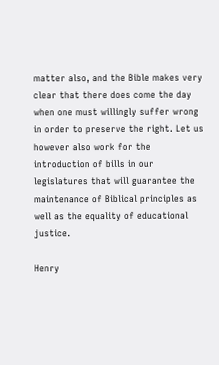matter also, and the Bible makes very clear that there does come the day when one must willingly suffer wrong in order to preserve the right. Let us however also work for the introduction of bills in our legislatures that will guarantee the maintenance of Biblical principles as well as the equality of educational justice.

Henry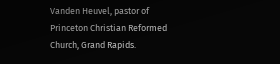Vanden Heuvel, pastor of Princeton Christian Reformed Church, Grand Rapids.